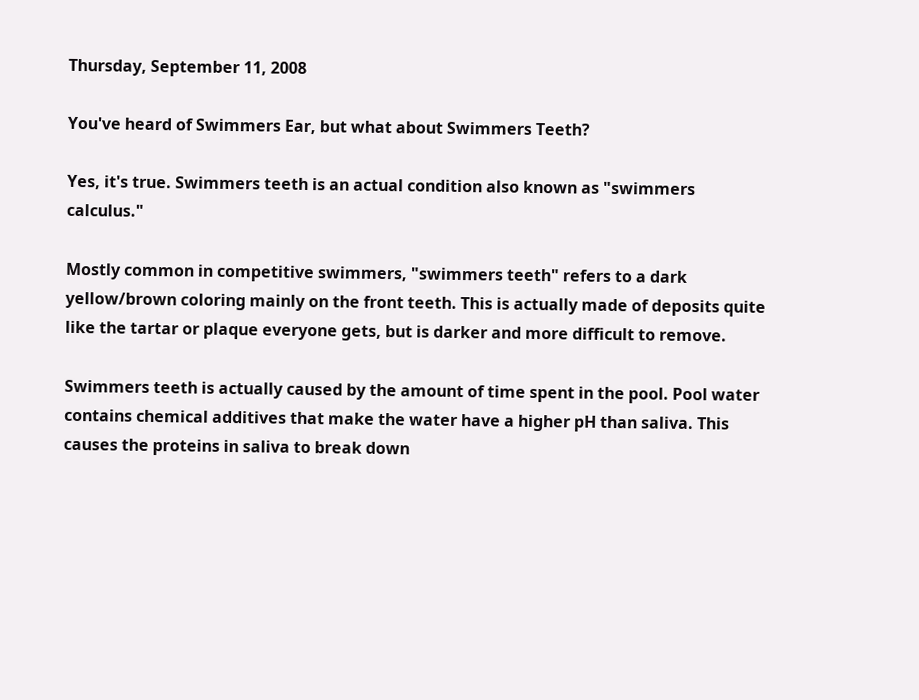Thursday, September 11, 2008

You've heard of Swimmers Ear, but what about Swimmers Teeth?

Yes, it's true. Swimmers teeth is an actual condition also known as "swimmers calculus."

Mostly common in competitive swimmers, "swimmers teeth" refers to a dark yellow/brown coloring mainly on the front teeth. This is actually made of deposits quite like the tartar or plaque everyone gets, but is darker and more difficult to remove.

Swimmers teeth is actually caused by the amount of time spent in the pool. Pool water contains chemical additives that make the water have a higher pH than saliva. This causes the proteins in saliva to break down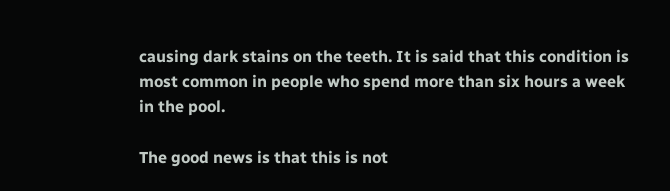causing dark stains on the teeth. It is said that this condition is most common in people who spend more than six hours a week in the pool.

The good news is that this is not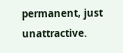permanent, just unattractive.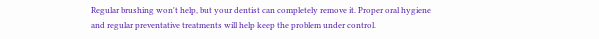Regular brushing won't help, but your dentist can completely remove it. Proper oral hygiene and regular preventative treatments will help keep the problem under control.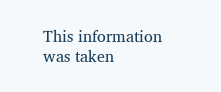This information was taken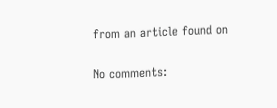from an article found on

No comments: